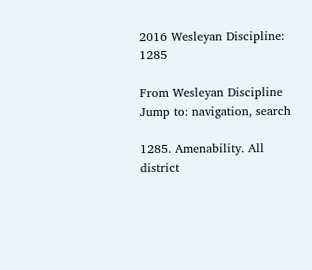2016 Wesleyan Discipline: 1285

From Wesleyan Discipline
Jump to: navigation, search

1285. Amenability. All district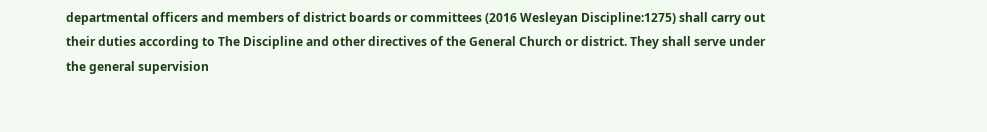departmental officers and members of district boards or committees (2016 Wesleyan Discipline:1275) shall carry out their duties according to The Discipline and other directives of the General Church or district. They shall serve under the general supervision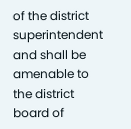of the district superintendent and shall be amenable to the district board of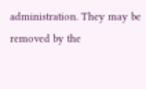administration. They may be removed by the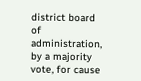district board of administration, by a majority vote, for cause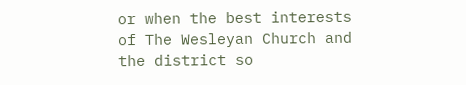or when the best interests of The Wesleyan Church and the district so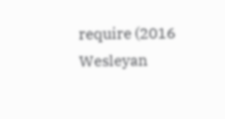require (2016 Wesleyan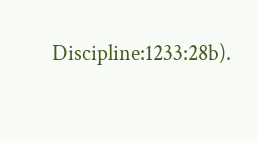Discipline:1233:28b).